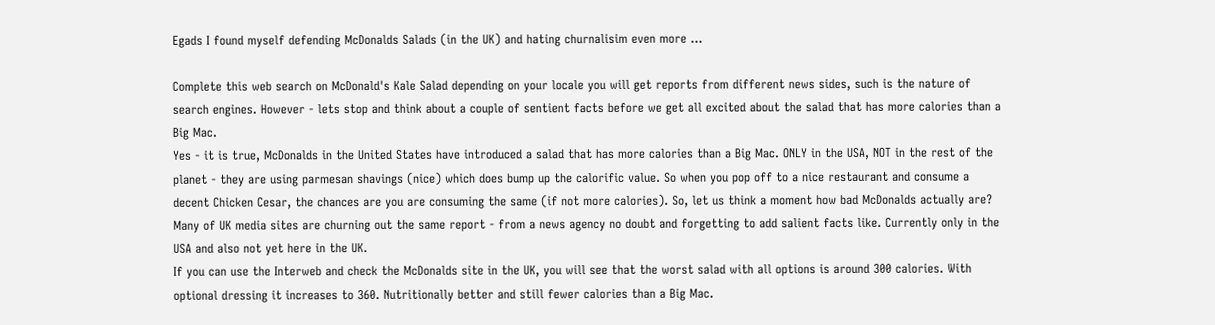Egads I found myself defending McDonalds Salads (in the UK) and hating churnalisim even more ...

Complete this web search on McDonald's Kale Salad depending on your locale you will get reports from different news sides, such is the nature of search engines. However - lets stop and think about a couple of sentient facts before we get all excited about the salad that has more calories than a Big Mac.
Yes - it is true, McDonalds in the United States have introduced a salad that has more calories than a Big Mac. ONLY in the USA, NOT in the rest of the planet - they are using parmesan shavings (nice) which does bump up the calorific value. So when you pop off to a nice restaurant and consume a decent Chicken Cesar, the chances are you are consuming the same (if not more calories). So, let us think a moment how bad McDonalds actually are?
Many of UK media sites are churning out the same report - from a news agency no doubt and forgetting to add salient facts like. Currently only in the USA and also not yet here in the UK.
If you can use the Interweb and check the McDonalds site in the UK, you will see that the worst salad with all options is around 300 calories. With optional dressing it increases to 360. Nutritionally better and still fewer calories than a Big Mac.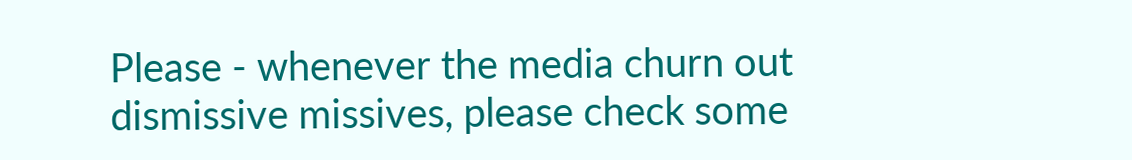Please - whenever the media churn out dismissive missives, please check some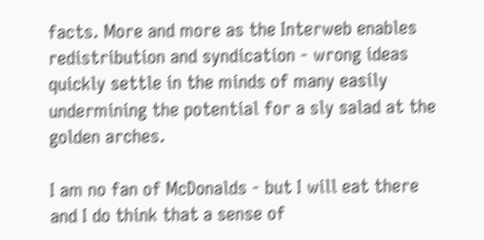facts. More and more as the Interweb enables redistribution and syndication - wrong ideas quickly settle in the minds of many easily undermining the potential for a sly salad at the golden arches.

I am no fan of McDonalds - but I will eat there and I do think that a sense of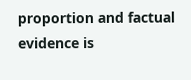proportion and factual evidence is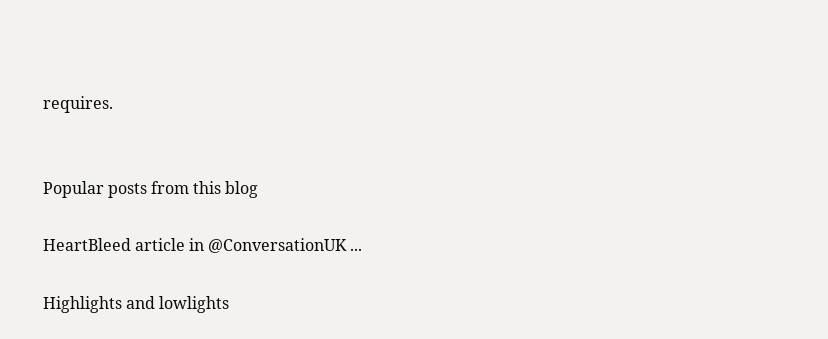requires.


Popular posts from this blog

HeartBleed article in @ConversationUK ...

Highlights and lowlights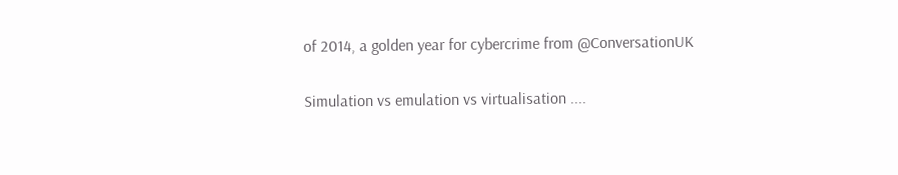of 2014, a golden year for cybercrime from @ConversationUK

Simulation vs emulation vs virtualisation ....